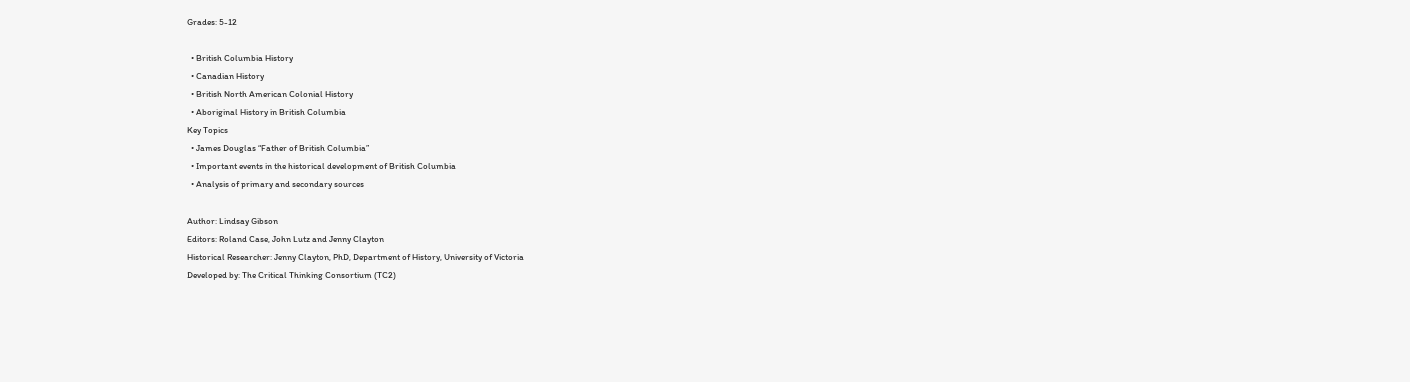Grades: 5-12

  • British Columbia History
  • Canadian History
  • British North American Colonial History
  • Aboriginal History in British Columbia
Key Topics
  • James Douglas “Father of British Columbia”
  • Important events in the historical development of British Columbia
  • Analysis of primary and secondary sources

Author: Lindsay Gibson
Editors: Roland Case, John Lutz and Jenny Clayton
Historical Researcher: Jenny Clayton, PhD, Department of History, University of Victoria
Developed by: The Critical Thinking Consortium (TC2)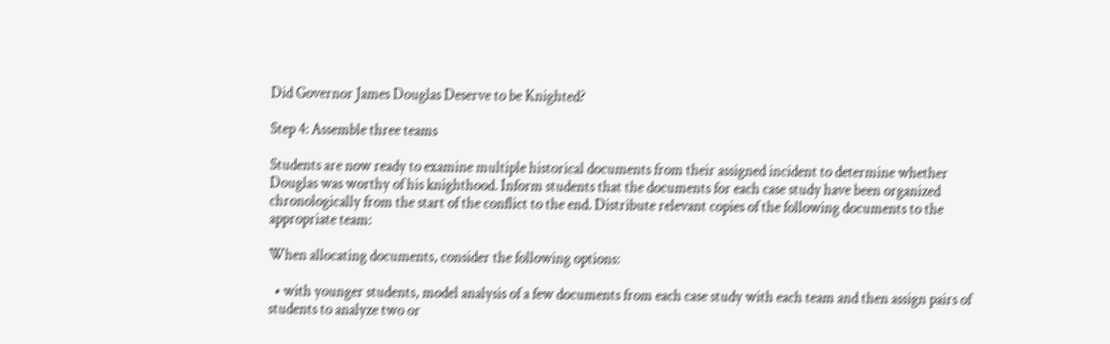Did Governor James Douglas Deserve to be Knighted?

Step 4: Assemble three teams

Students are now ready to examine multiple historical documents from their assigned incident to determine whether Douglas was worthy of his knighthood. Inform students that the documents for each case study have been organized chronologically from the start of the conflict to the end. Distribute relevant copies of the following documents to the appropriate team:

When allocating documents, consider the following options:

  • with younger students, model analysis of a few documents from each case study with each team and then assign pairs of students to analyze two or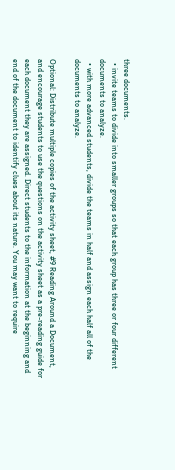three documents.
  • invite teams to divide into smaller groups so that each group has three or four different documents to analyze.
  • with more advanced students, divide the teams in half and assign each half all of the documents to analyze.

Optional: Distribute multiple copies of the activity sheet, #9 Reading Around a Document, and encourage students to use the questions on the activity sheet as a pre-reading guide for each document they are assigned. Direct students to the information at the beginning and end of the document to identify clues about its nature. You may want to require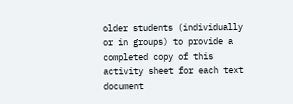older students (individually or in groups) to provide a completed copy of this activity sheet for each text document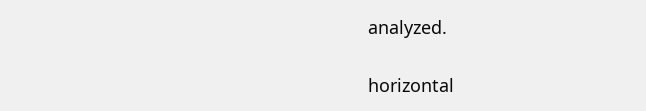analyzed.

horizontal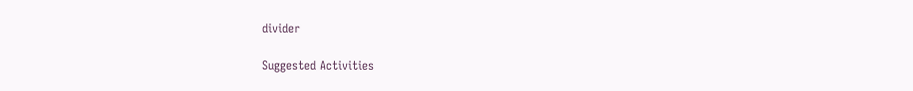divider

Suggested Activities